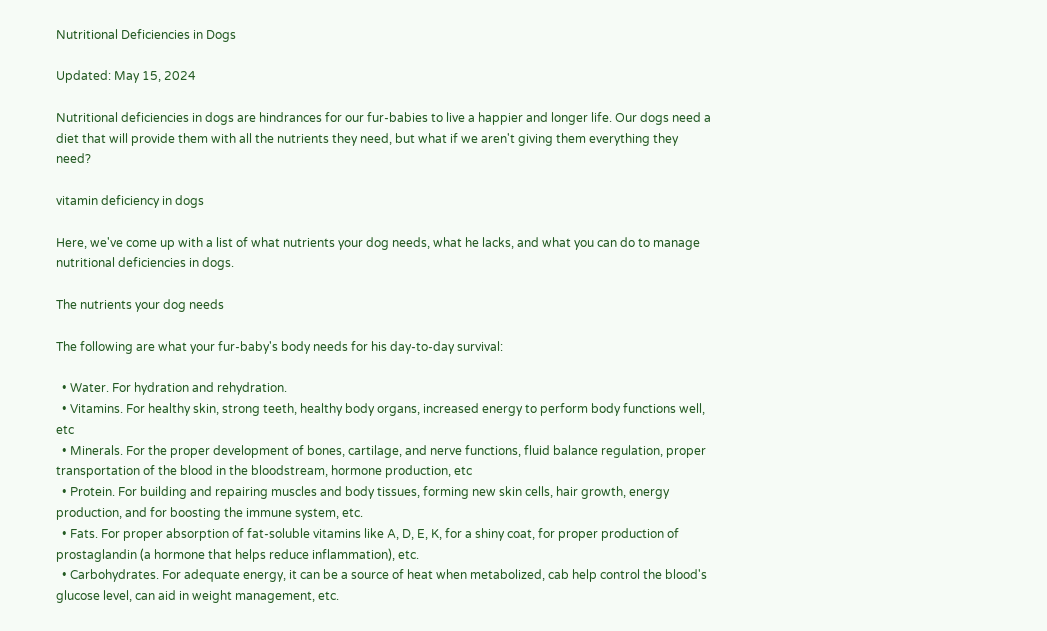Nutritional Deficiencies in Dogs

Updated: May 15, 2024

Nutritional deficiencies in dogs are hindrances for our fur-babies to live a happier and longer life. Our dogs need a diet that will provide them with all the nutrients they need, but what if we aren't giving them everything they need?

vitamin deficiency in dogs

Here, we've come up with a list of what nutrients your dog needs, what he lacks, and what you can do to manage nutritional deficiencies in dogs.

The nutrients your dog needs

The following are what your fur-baby's body needs for his day-to-day survival:

  • Water. For hydration and rehydration.
  • Vitamins. For healthy skin, strong teeth, healthy body organs, increased energy to perform body functions well, etc
  • Minerals. For the proper development of bones, cartilage, and nerve functions, fluid balance regulation, proper transportation of the blood in the bloodstream, hormone production, etc
  • Protein. For building and repairing muscles and body tissues, forming new skin cells, hair growth, energy production, and for boosting the immune system, etc.
  • Fats. For proper absorption of fat-soluble vitamins like A, D, E, K, for a shiny coat, for proper production of prostaglandin (a hormone that helps reduce inflammation), etc.
  • Carbohydrates. For adequate energy, it can be a source of heat when metabolized, cab help control the blood's glucose level, can aid in weight management, etc.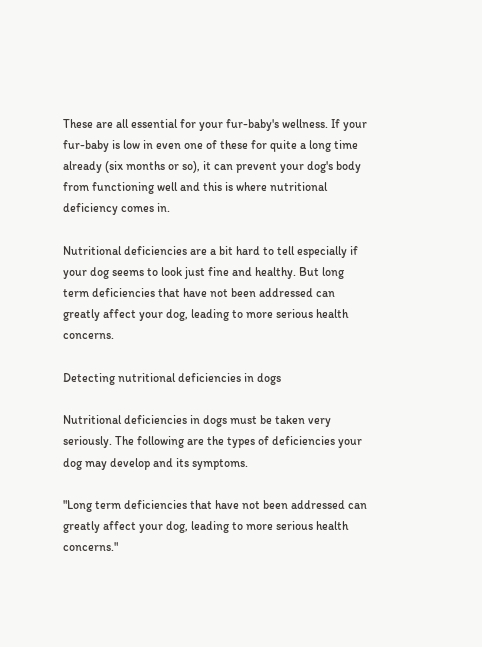These are all essential for your fur-baby's wellness. If your fur-baby is low in even one of these for quite a long time already (six months or so), it can prevent your dog's body from functioning well and this is where nutritional deficiency comes in.

Nutritional deficiencies are a bit hard to tell especially if your dog seems to look just fine and healthy. But long term deficiencies that have not been addressed can greatly affect your dog, leading to more serious health concerns.

Detecting nutritional deficiencies in dogs

Nutritional deficiencies in dogs must be taken very seriously. The following are the types of deficiencies your dog may develop and its symptoms.

"Long term deficiencies that have not been addressed can greatly affect your dog, leading to more serious health concerns."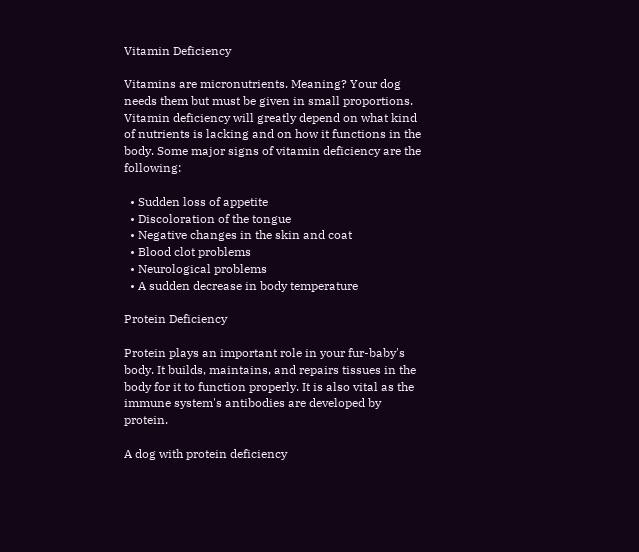Vitamin Deficiency

Vitamins are micronutrients. Meaning? Your dog needs them but must be given in small proportions. Vitamin deficiency will greatly depend on what kind of nutrients is lacking and on how it functions in the body. Some major signs of vitamin deficiency are the following:

  • Sudden loss of appetite
  • Discoloration of the tongue
  • Negative changes in the skin and coat
  • Blood clot problems
  • Neurological problems
  • A sudden decrease in body temperature

Protein Deficiency

Protein plays an important role in your fur-baby's body. It builds, maintains, and repairs tissues in the body for it to function properly. It is also vital as the immune system's antibodies are developed by protein.

A dog with protein deficiency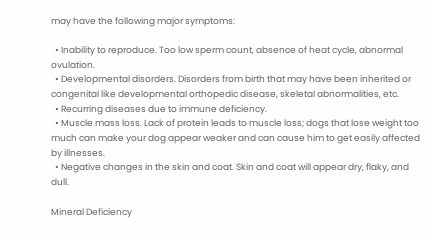may have the following major symptoms:

  • Inability to reproduce. Too low sperm count, absence of heat cycle, abnormal ovulation.
  • Developmental disorders. Disorders from birth that may have been inherited or congenital like developmental orthopedic disease, skeletal abnormalities, etc.
  • Recurring diseases due to immune deficiency.
  • Muscle mass loss. Lack of protein leads to muscle loss; dogs that lose weight too much can make your dog appear weaker and can cause him to get easily affected by illnesses.
  • Negative changes in the skin and coat. Skin and coat will appear dry, flaky, and dull.

Mineral Deficiency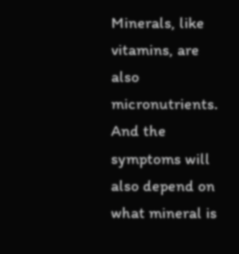Minerals, like vitamins, are also micronutrients. And the symptoms will also depend on what mineral is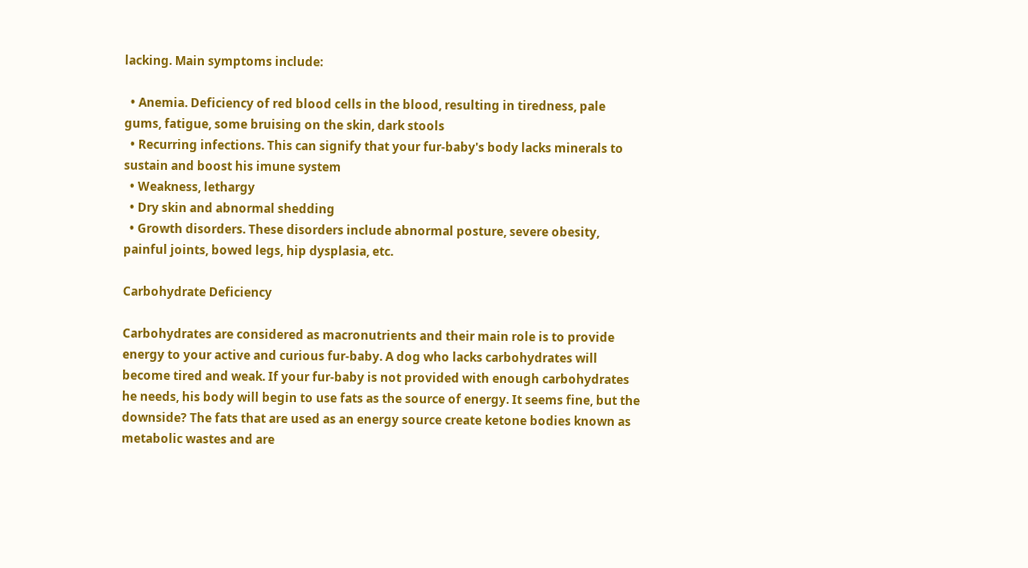lacking. Main symptoms include:

  • Anemia. Deficiency of red blood cells in the blood, resulting in tiredness, pale gums, fatigue, some bruising on the skin, dark stools
  • Recurring infections. This can signify that your fur-baby's body lacks minerals to sustain and boost his imune system
  • Weakness, lethargy
  • Dry skin and abnormal shedding
  • Growth disorders. These disorders include abnormal posture, severe obesity, painful joints, bowed legs, hip dysplasia, etc.

Carbohydrate Deficiency

Carbohydrates are considered as macronutrients and their main role is to provide energy to your active and curious fur-baby. A dog who lacks carbohydrates will become tired and weak. If your fur-baby is not provided with enough carbohydrates he needs, his body will begin to use fats as the source of energy. It seems fine, but the downside? The fats that are used as an energy source create ketone bodies known as metabolic wastes and are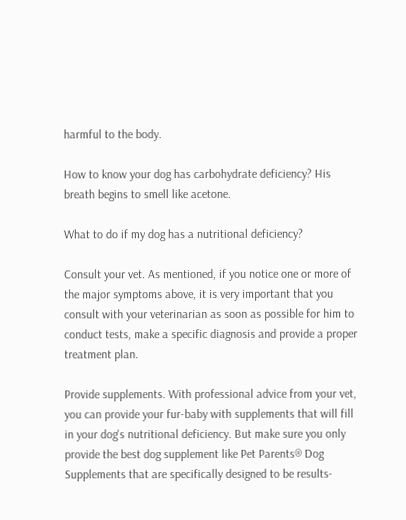harmful to the body.

How to know your dog has carbohydrate deficiency? His breath begins to smell like acetone.

What to do if my dog has a nutritional deficiency?

Consult your vet. As mentioned, if you notice one or more of the major symptoms above, it is very important that you consult with your veterinarian as soon as possible for him to conduct tests, make a specific diagnosis and provide a proper treatment plan.

Provide supplements. With professional advice from your vet, you can provide your fur-baby with supplements that will fill in your dog's nutritional deficiency. But make sure you only provide the best dog supplement like Pet Parents® Dog Supplements that are specifically designed to be results-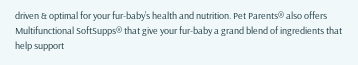driven & optimal for your fur-baby’s health and nutrition. Pet Parents® also offers Multifunctional SoftSupps® that give your fur-baby a grand blend of ingredients that help support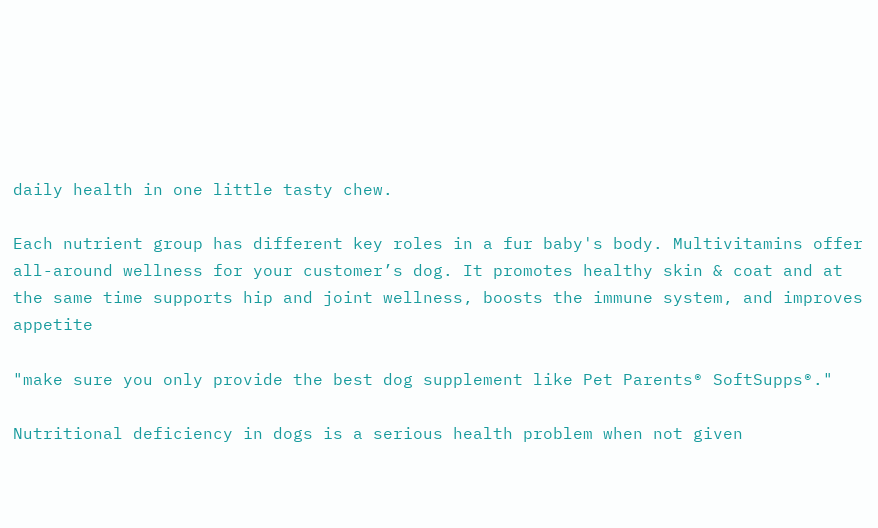daily health in one little tasty chew.

Each nutrient group has different key roles in a fur baby's body. Multivitamins offer all-around wellness for your customer’s dog. It promotes healthy skin & coat and at the same time supports hip and joint wellness, boosts the immune system, and improves appetite

"make sure you only provide the best dog supplement like Pet Parents® SoftSupps®."

Nutritional deficiency in dogs is a serious health problem when not given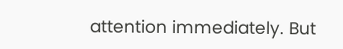attention immediately. But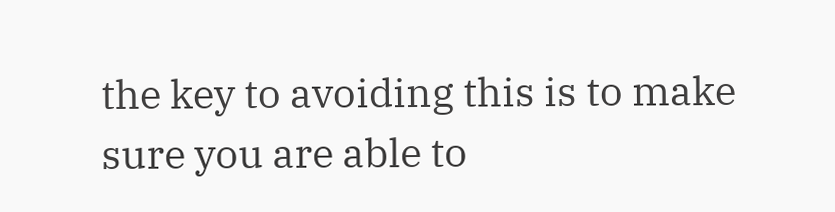the key to avoiding this is to make sure you are able to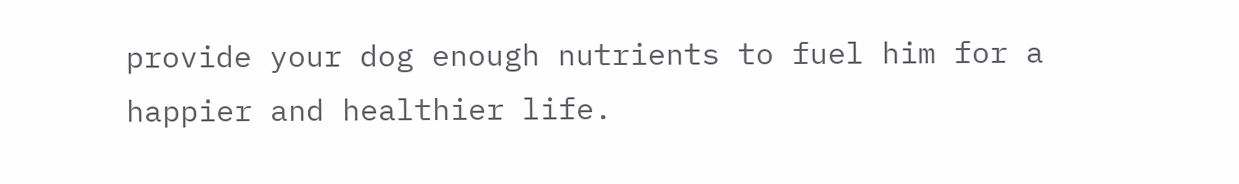provide your dog enough nutrients to fuel him for a happier and healthier life.